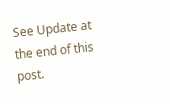See Update at the end of this post.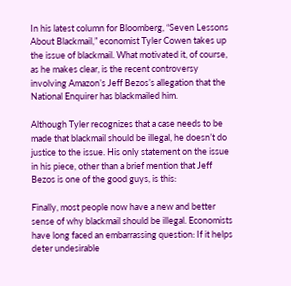In his latest column for Bloomberg, “Seven Lessons About Blackmail,” economist Tyler Cowen takes up the issue of blackmail. What motivated it, of course, as he makes clear, is the recent controversy involving Amazon’s Jeff Bezos’s allegation that the National Enquirer has blackmailed him.

Although Tyler recognizes that a case needs to be made that blackmail should be illegal, he doesn’t do justice to the issue. His only statement on the issue in his piece, other than a brief mention that Jeff Bezos is one of the good guys, is this:

Finally, most people now have a new and better sense of why blackmail should be illegal. Economists have long faced an embarrassing question: If it helps deter undesirable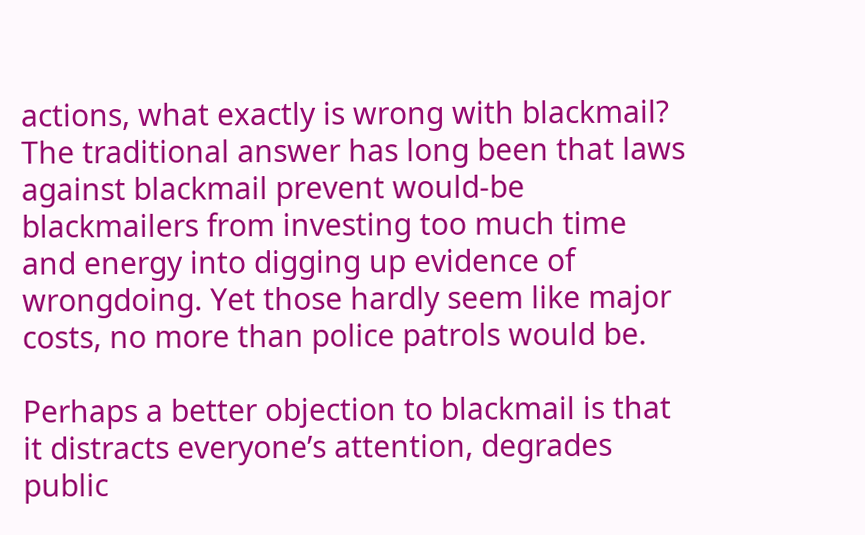actions, what exactly is wrong with blackmail? The traditional answer has long been that laws against blackmail prevent would-be blackmailers from investing too much time and energy into digging up evidence of wrongdoing. Yet those hardly seem like major costs, no more than police patrols would be.

Perhaps a better objection to blackmail is that it distracts everyone’s attention, degrades public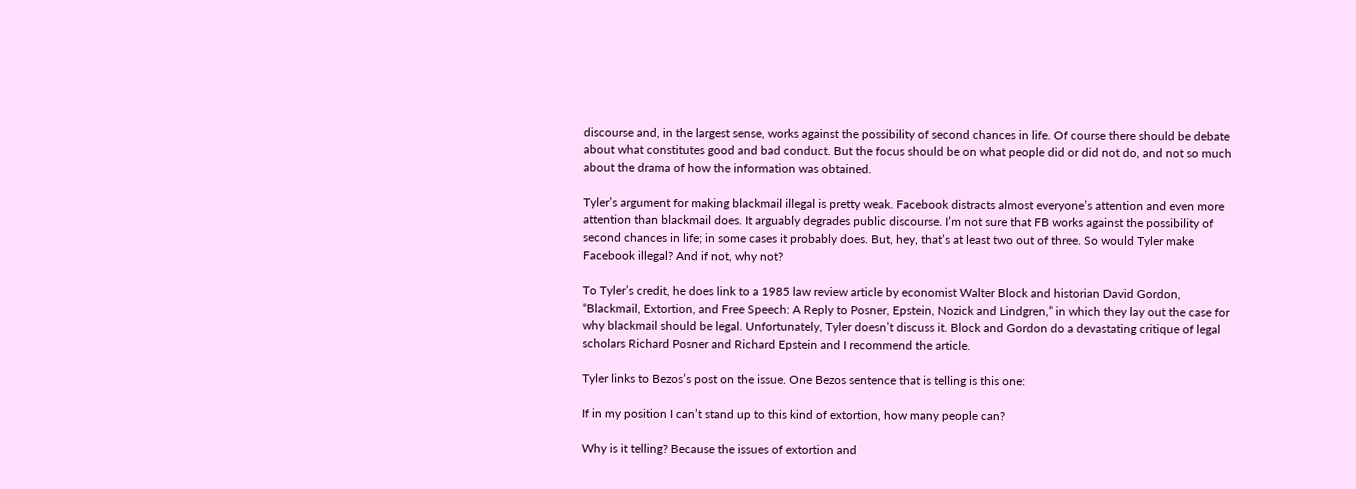discourse and, in the largest sense, works against the possibility of second chances in life. Of course there should be debate about what constitutes good and bad conduct. But the focus should be on what people did or did not do, and not so much about the drama of how the information was obtained.

Tyler’s argument for making blackmail illegal is pretty weak. Facebook distracts almost everyone’s attention and even more attention than blackmail does. It arguably degrades public discourse. I’m not sure that FB works against the possibility of second chances in life; in some cases it probably does. But, hey, that’s at least two out of three. So would Tyler make Facebook illegal? And if not, why not?

To Tyler’s credit, he does link to a 1985 law review article by economist Walter Block and historian David Gordon, “Blackmail, Extortion, and Free Speech: A Reply to Posner, Epstein, Nozick and Lindgren,” in which they lay out the case for why blackmail should be legal. Unfortunately, Tyler doesn’t discuss it. Block and Gordon do a devastating critique of legal scholars Richard Posner and Richard Epstein and I recommend the article.

Tyler links to Bezos’s post on the issue. One Bezos sentence that is telling is this one:

If in my position I can’t stand up to this kind of extortion, how many people can?

Why is it telling? Because the issues of extortion and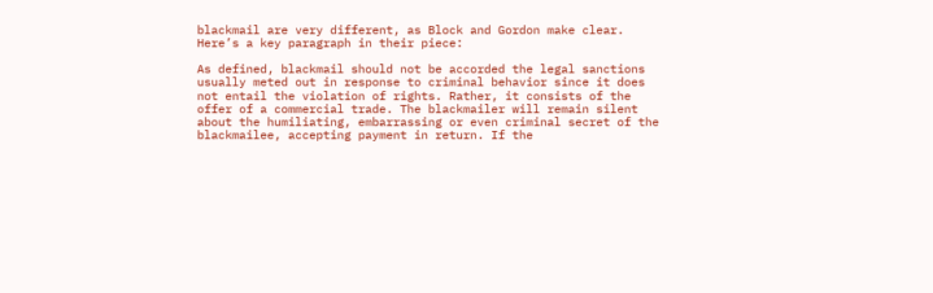blackmail are very different, as Block and Gordon make clear. Here’s a key paragraph in their piece:

As defined, blackmail should not be accorded the legal sanctions usually meted out in response to criminal behavior since it does not entail the violation of rights. Rather, it consists of the offer of a commercial trade. The blackmailer will remain silent about the humiliating, embarrassing or even criminal secret of the blackmailee, accepting payment in return. If the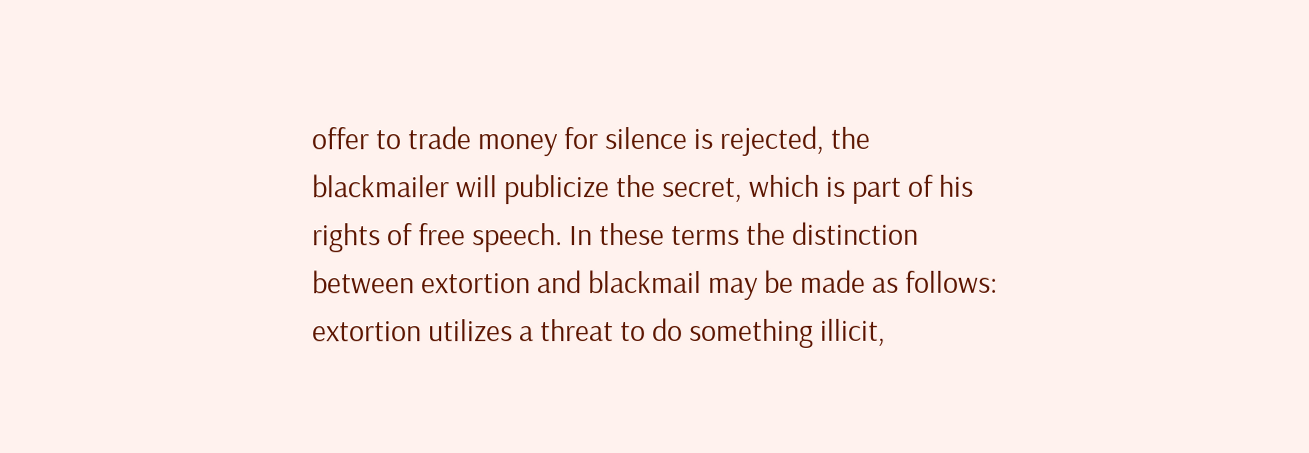offer to trade money for silence is rejected, the blackmailer will publicize the secret, which is part of his rights of free speech. In these terms the distinction between extortion and blackmail may be made as follows: extortion utilizes a threat to do something illicit,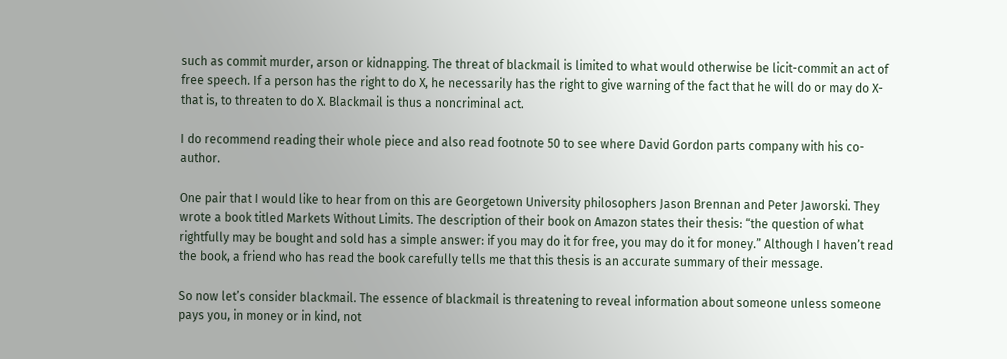such as commit murder, arson or kidnapping. The threat of blackmail is limited to what would otherwise be licit-commit an act of free speech. If a person has the right to do X, he necessarily has the right to give warning of the fact that he will do or may do X-that is, to threaten to do X. Blackmail is thus a noncriminal act.

I do recommend reading their whole piece and also read footnote 50 to see where David Gordon parts company with his co-author.

One pair that I would like to hear from on this are Georgetown University philosophers Jason Brennan and Peter Jaworski. They wrote a book titled Markets Without Limits. The description of their book on Amazon states their thesis: “the question of what rightfully may be bought and sold has a simple answer: if you may do it for free, you may do it for money.” Although I haven’t read the book, a friend who has read the book carefully tells me that this thesis is an accurate summary of their message.

So now let’s consider blackmail. The essence of blackmail is threatening to reveal information about someone unless someone pays you, in money or in kind, not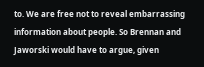to. We are free not to reveal embarrassing information about people. So Brennan and Jaworski would have to argue, given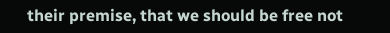their premise, that we should be free not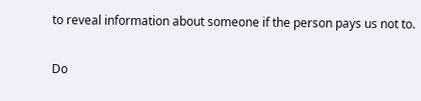to reveal information about someone if the person pays us not to.

Do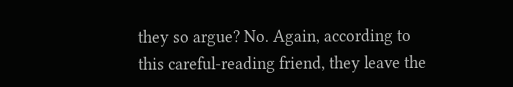they so argue? No. Again, according to this careful-reading friend, they leave the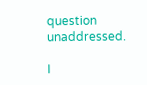question unaddressed.

I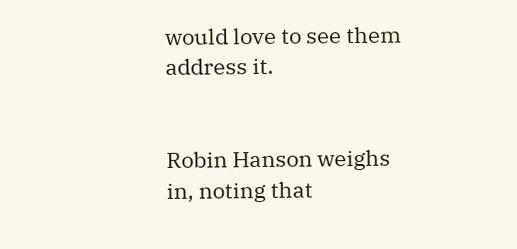would love to see them address it.


Robin Hanson weighs in, noting that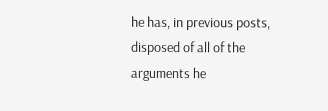he has, in previous posts, disposed of all of the arguments he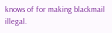knows of for making blackmail illegal.